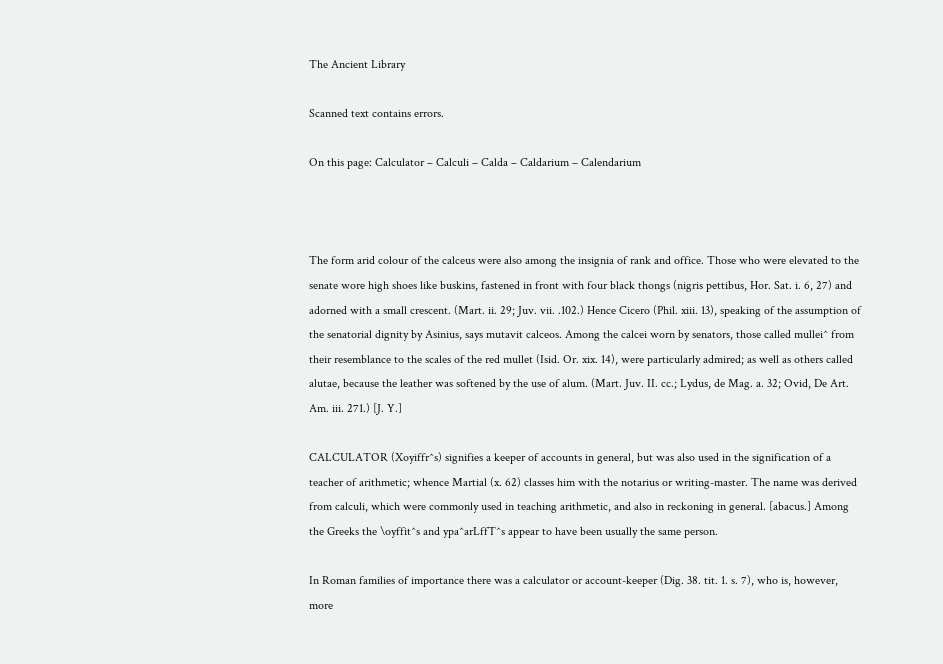The Ancient Library

Scanned text contains errors.

On this page: Calculator – Calculi – Calda – Caldarium – Calendarium



The form arid colour of the calceus were also among the insignia of rank and office. Those who were elevated to the senate wore high shoes like buskins, fastened in front with four black thongs (nigris pettibus, Hor. Sat. i. 6, 27) and adorned with a small crescent. (Mart. ii. 29; Juv. vii. .102.) Hence Cicero (Phil. xiii. 13), speaking of the assumption of the senatorial dignity by Asinius, says mutavit calceos. Among the calcei worn by senators, those called mullei^ from their resemblance to the scales of the red mullet (Isid. Or. xix. 14), were particularly admired; as well as others called alutae, because the leather was softened by the use of alum. (Mart. Juv. II. cc.; Lydus, de Mag. a. 32; Ovid, De Art. Am. iii. 271.) [J. Y.]

CALCULATOR (Xoyiffr^s) signifies a keeper of accounts in general, but was also used in the signification of a teacher of arithmetic; whence Martial (x. 62) classes him with the notarius or writing-master. The name was derived from calculi, which were commonly used in teaching arithmetic, and also in reckoning in general. [abacus.] Among the Greeks the \oyffit^s and ypa^arLffT^s appear to have been usually the same person.

In Roman families of importance there was a calculator or account-keeper (Dig. 38. tit. 1. s. 7), who is, however, more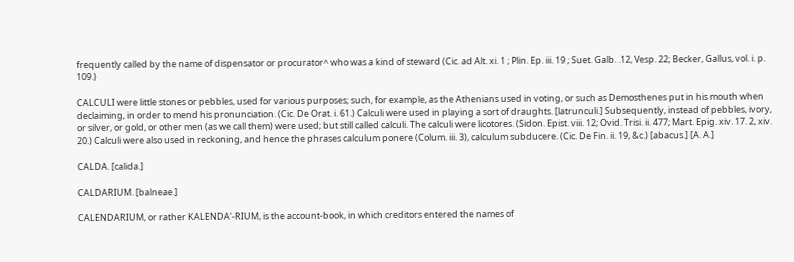frequently called by the name of dispensator or procurator^ who was a kind of steward (Cic. ad Alt. xi. 1 ; Plin. Ep. iii. 19 ; Suet. Galb. .12, Vesp. 22; Becker, Gallus, vol. i. p. 109.)

CALCULI were little stones or pebbles, used for various purposes; such, for example, as the Athenians used in voting, or such as Demosthenes put in his mouth when declaiming, in order to mend his pronunciation. (Cic. De Orat. i. 61.) Calculi were used in playing a sort of draughts. [latrunculi.] Subsequently, instead of pebbles, ivory, or silver, or gold, or other men (as we call them) were used; but still called calculi. The calculi were licotores. (Sidon. Epist. viii. 12; Ovid. Trisi. ii. 477; Mart. Epig. xiv. 17. 2, xiv. 20.) Calculi were also used in reckoning, and hence the phrases calculum ponere (Colum. iii. 3), calculum subducere. (Cic. De Fin. ii. 19, &c.) [abacus.] [A. A.]

CALDA. [calida.]

CALDARIUM. [balneae.]

CALENDARIUM, or rather KALENDA'-RIUM, is the account-book, in which creditors entered the names of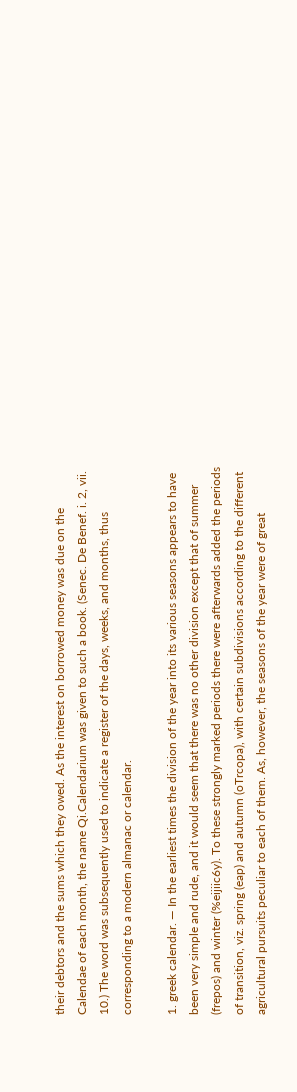their debtors and the sums which they owed. As the interest on borrowed money was due on the Calendae of each month, the name Qi.Calendarium was given to such a book. (Senec. De Benef. i. 2, vii. 10.) The word was subsequently used to indicate a register of the days, weeks, and months, thus corresponding to a modern almanac or calendar.

1. greek calendar. — In the earliest times the division of the year into its various seasons appears to have been very simple and rude, and it would seem that there was no other division except that of summer (frepos) and winter (%eijiic6y). To these strongly marked periods there were afterwards added the periods of transition, viz. spring (eap) and autumn (oTrcopa), with certain subdivisions according to the different agricultural pursuits peculiar to each of them. As, however, the seasons of the year were of great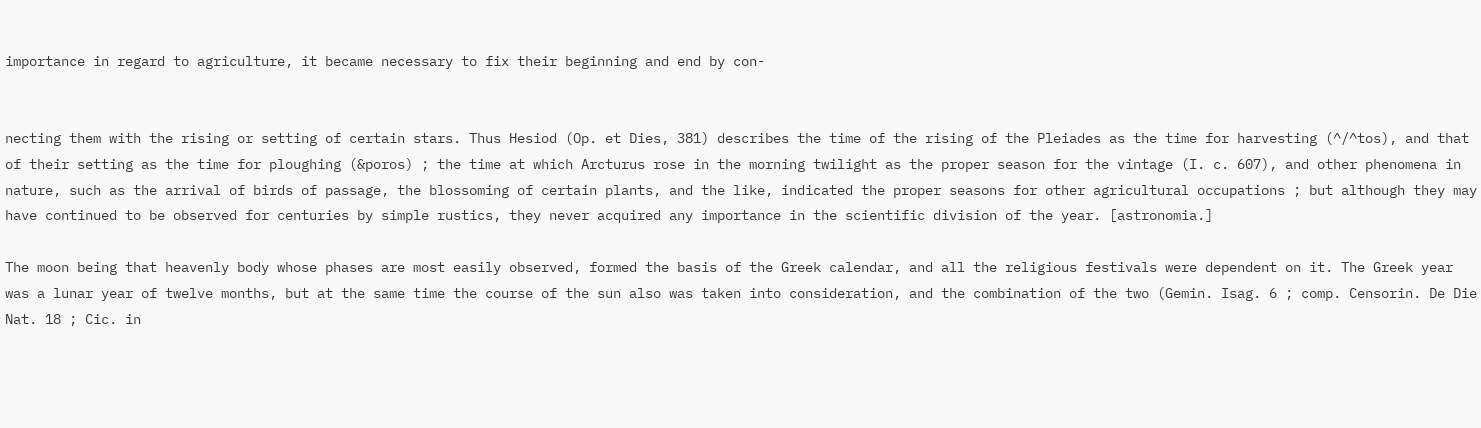importance in regard to agriculture, it became necessary to fix their beginning and end by con-


necting them with the rising or setting of certain stars. Thus Hesiod (Op. et Dies, 381) describes the time of the rising of the Pleiades as the time for harvesting (^/^tos), and that of their setting as the time for ploughing (&poros) ; the time at which Arcturus rose in the morning twilight as the proper season for the vintage (I. c. 607), and other phenomena in nature, such as the arrival of birds of passage, the blossoming of certain plants, and the like, indicated the proper seasons for other agricultural occupations ; but although they may have continued to be observed for centuries by simple rustics, they never acquired any importance in the scientific division of the year. [astronomia.]

The moon being that heavenly body whose phases are most easily observed, formed the basis of the Greek calendar, and all the religious festivals were dependent on it. The Greek year was a lunar year of twelve months, but at the same time the course of the sun also was taken into consideration, and the combination of the two (Gemin. Isag. 6 ; comp. Censorin. De Die Nat. 18 ; Cic. in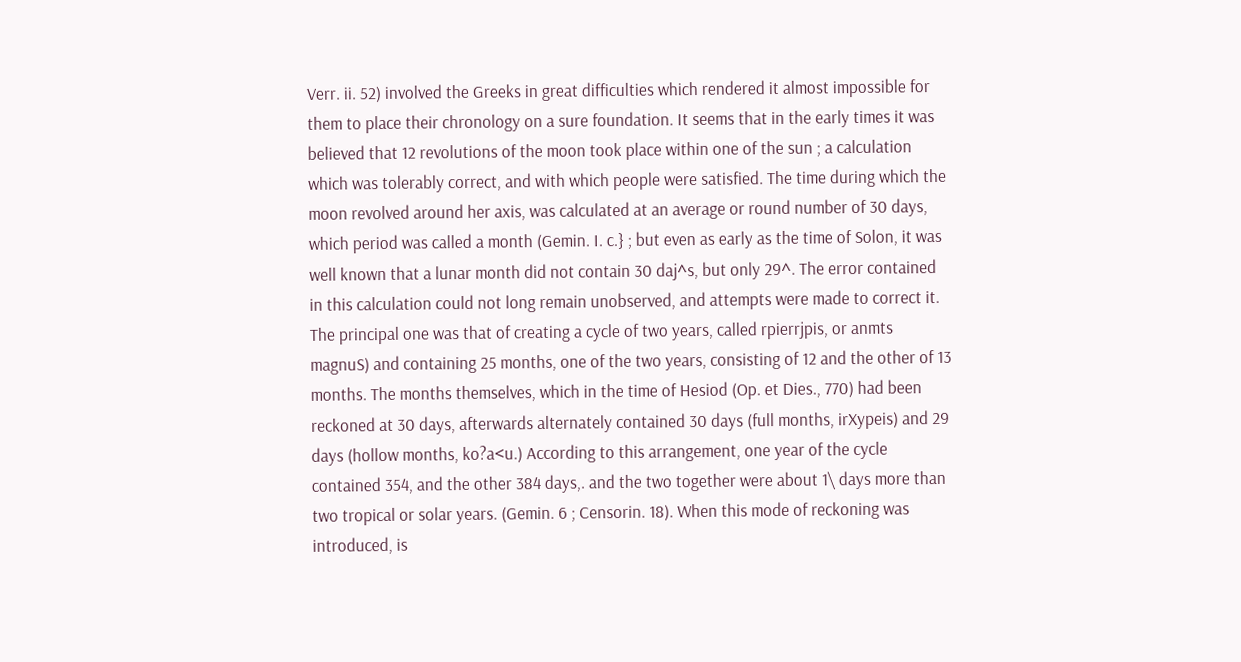Verr. ii. 52) involved the Greeks in great difficulties which rendered it almost impossible for them to place their chronology on a sure foundation. It seems that in the early times it was believed that 12 revolutions of the moon took place within one of the sun ; a calculation which was tolerably correct, and with which people were satisfied. The time during which the moon revolved around her axis, was calculated at an average or round number of 30 days, which period was called a month (Gemin. I. c.} ; but even as early as the time of Solon, it was well known that a lunar month did not contain 30 daj^s, but only 29^. The error contained in this calculation could not long remain unobserved, and attempts were made to correct it. The principal one was that of creating a cycle of two years, called rpierrjpis, or anmts magnuS) and containing 25 months, one of the two years, consisting of 12 and the other of 13 months. The months themselves, which in the time of Hesiod (Op. et Dies., 770) had been reckoned at 30 days, afterwards alternately contained 30 days (full months, irXypeis) and 29 days (hollow months, ko?a<u.) According to this arrangement, one year of the cycle contained 354, and the other 384 days,. and the two together were about 1\ days more than two tropical or solar years. (Gemin. 6 ; Censorin. 18). When this mode of reckoning was introduced, is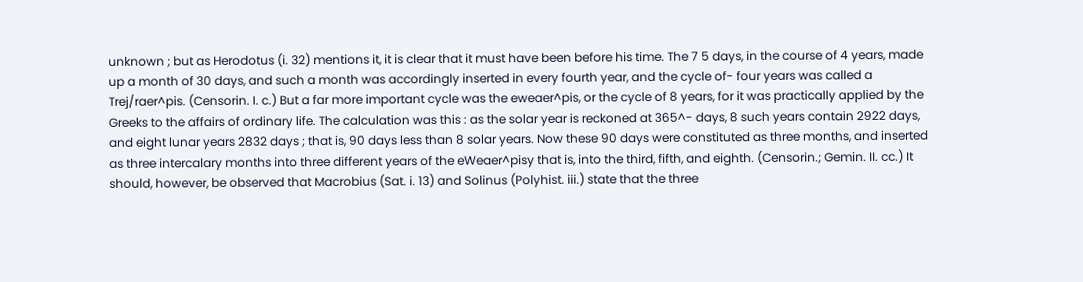unknown ; but as Herodotus (i. 32) mentions it, it is clear that it must have been before his time. The 7 5 days, in the course of 4 years, made up a month of 30 days, and such a month was accordingly inserted in every fourth year, and the cycle of- four years was called a Trej/raer^pis. (Censorin. I. c.) But a far more important cycle was the eweaer^pis, or the cycle of 8 years, for it was practically applied by the Greeks to the affairs of ordinary life. The calculation was this : as the solar year is reckoned at 365^- days, 8 such years contain 2922 days, and eight lunar years 2832 days ; that is, 90 days less than 8 solar years. Now these 90 days were constituted as three months, and inserted as three intercalary months into three different years of the eWeaer^pisy that is, into the third, fifth, and eighth. (Censorin.; Gemin. II. cc.) It should, however, be observed that Macrobius (Sat. i. 13) and Solinus (Polyhist. iii.) state that the three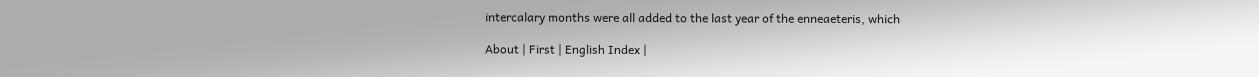intercalary months were all added to the last year of the enneaeteris, which

About | First | English Index |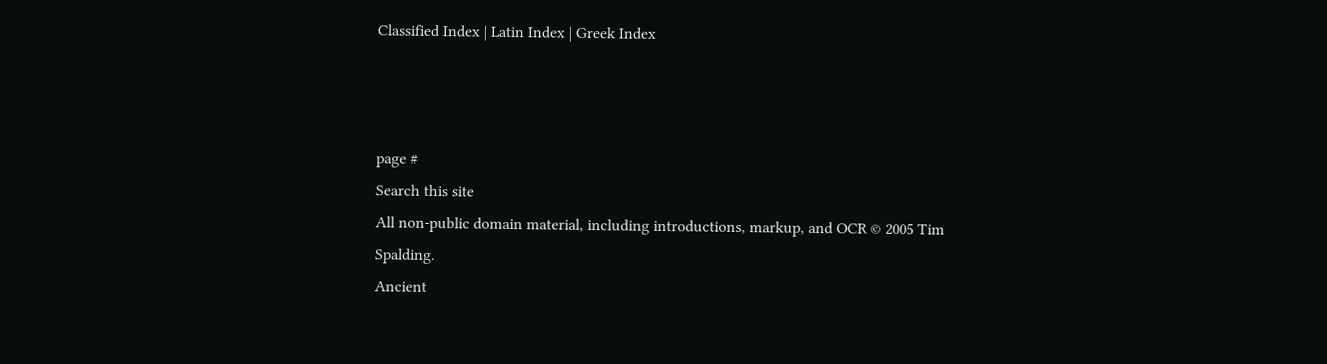Classified Index | Latin Index | Greek Index



page #
Search this site
All non-public domain material, including introductions, markup, and OCR © 2005 Tim Spalding.
Ancient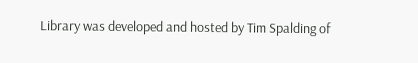Library was developed and hosted by Tim Spalding of